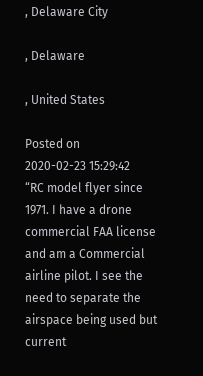, Delaware City

, Delaware

, United States

Posted on
2020-02-23 15:29:42
“RC model flyer since 1971. I have a drone commercial FAA license and am a Commercial airline pilot. I see the need to separate the airspace being used but current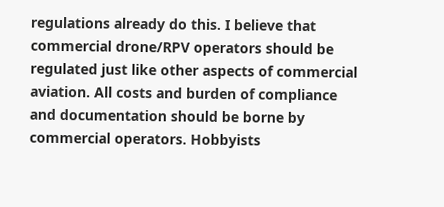regulations already do this. I believe that commercial drone/RPV operators should be regulated just like other aspects of commercial aviation. All costs and burden of compliance and documentation should be borne by commercial operators. Hobbyists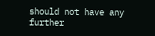should not have any further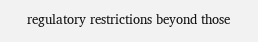regulatory restrictions beyond those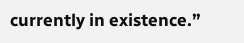currently in existence.”